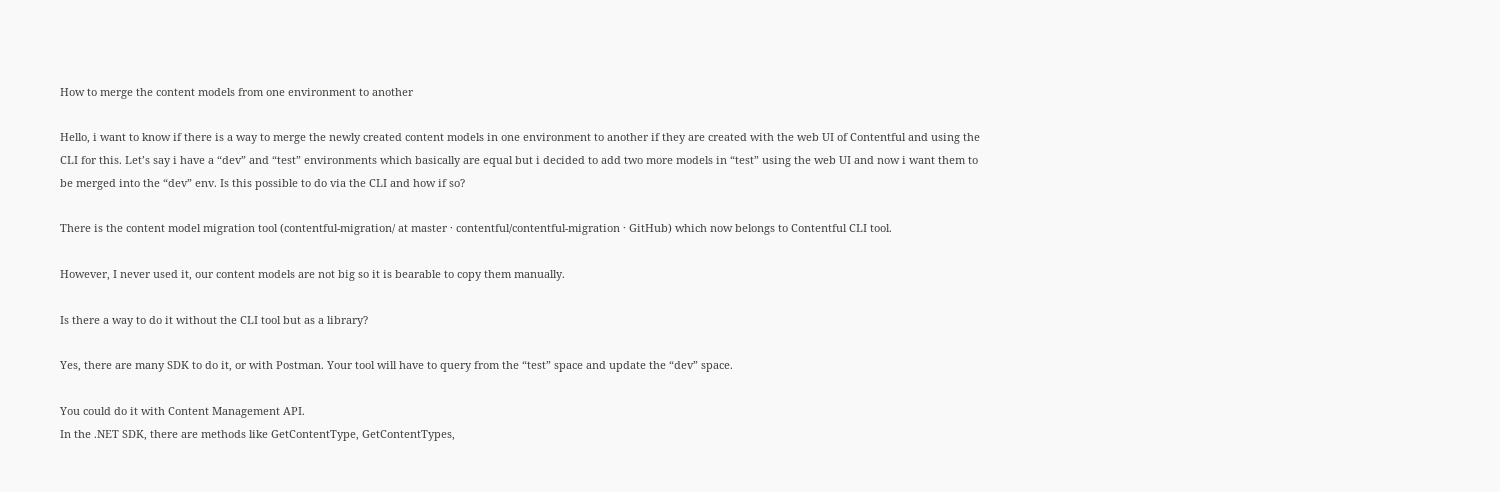How to merge the content models from one environment to another

Hello, i want to know if there is a way to merge the newly created content models in one environment to another if they are created with the web UI of Contentful and using the CLI for this. Let’s say i have a “dev” and “test” environments which basically are equal but i decided to add two more models in “test” using the web UI and now i want them to be merged into the “dev” env. Is this possible to do via the CLI and how if so?

There is the content model migration tool (contentful-migration/ at master · contentful/contentful-migration · GitHub) which now belongs to Contentful CLI tool.

However, I never used it, our content models are not big so it is bearable to copy them manually.

Is there a way to do it without the CLI tool but as a library?

Yes, there are many SDK to do it, or with Postman. Your tool will have to query from the “test” space and update the “dev” space.

You could do it with Content Management API.
In the .NET SDK, there are methods like GetContentType, GetContentTypes,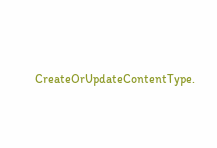CreateOrUpdateContentType.